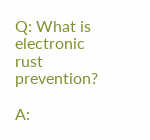Q: What is electronic rust prevention?

A: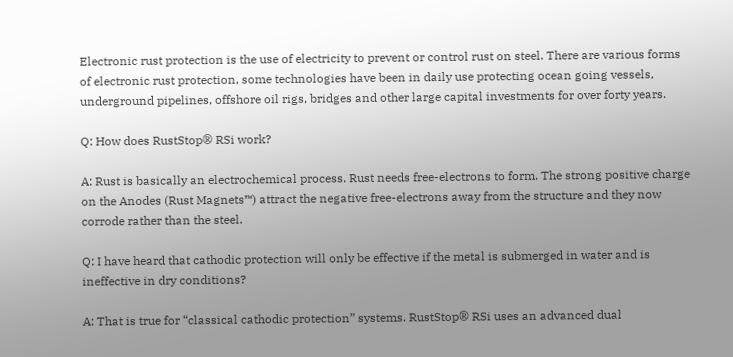Electronic rust protection is the use of electricity to prevent or control rust on steel. There are various forms of electronic rust protection, some technologies have been in daily use protecting ocean going vessels, underground pipelines, offshore oil rigs, bridges and other large capital investments for over forty years.

Q: How does RustStop® RSi work?

A: Rust is basically an electrochemical process. Rust needs free-electrons to form. The strong positive charge on the Anodes (Rust Magnets™) attract the negative free-electrons away from the structure and they now corrode rather than the steel.

Q: I have heard that cathodic protection will only be effective if the metal is submerged in water and is ineffective in dry conditions?

A: That is true for “classical cathodic protection” systems. RustStop® RSi uses an advanced dual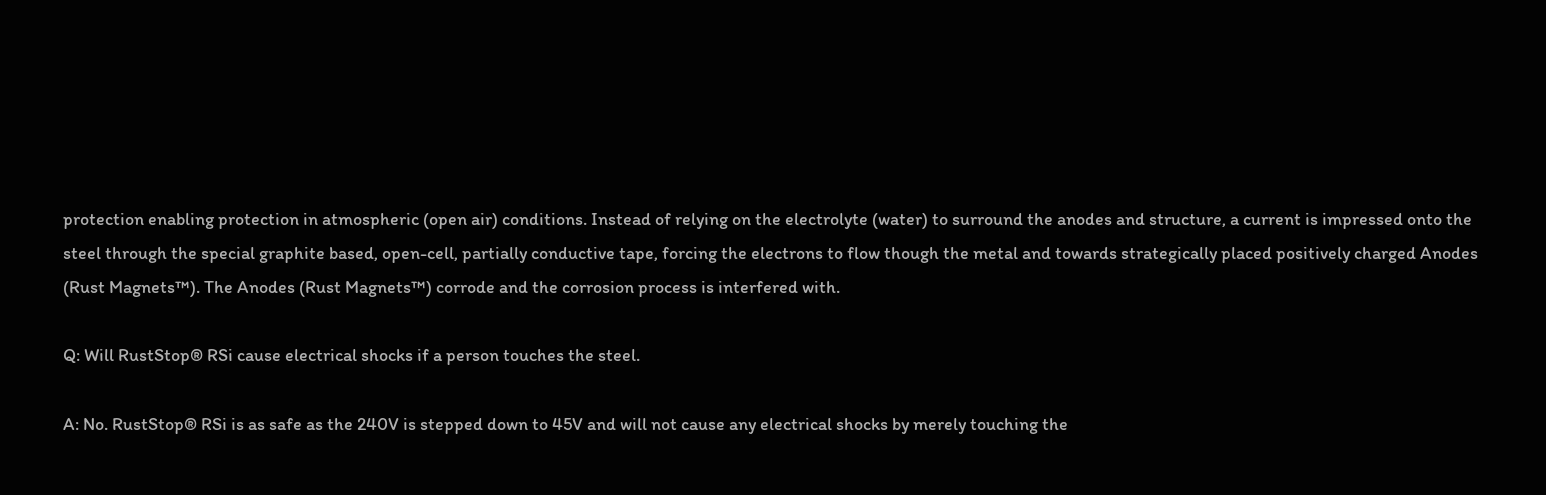protection enabling protection in atmospheric (open air) conditions. Instead of relying on the electrolyte (water) to surround the anodes and structure, a current is impressed onto the steel through the special graphite based, open-cell, partially conductive tape, forcing the electrons to flow though the metal and towards strategically placed positively charged Anodes (Rust Magnets™). The Anodes (Rust Magnets™) corrode and the corrosion process is interfered with.

Q: Will RustStop® RSi cause electrical shocks if a person touches the steel.

A: No. RustStop® RSi is as safe as the 240V is stepped down to 45V and will not cause any electrical shocks by merely touching the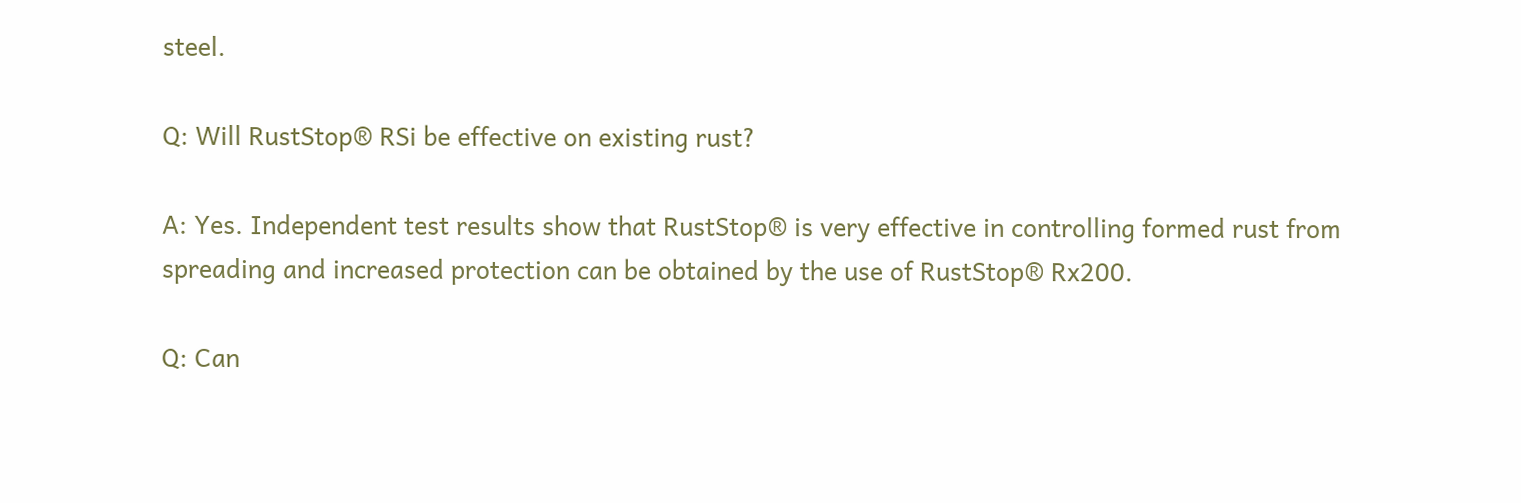steel.

Q: Will RustStop® RSi be effective on existing rust?

A: Yes. Independent test results show that RustStop® is very effective in controlling formed rust from spreading and increased protection can be obtained by the use of RustStop® Rx200.

Q: Can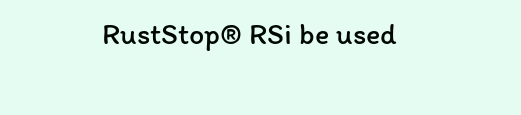RustStop® RSi be used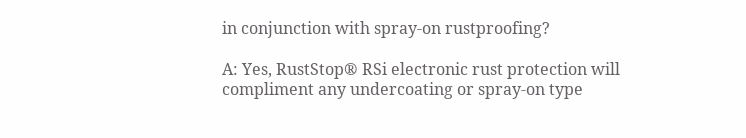in conjunction with spray-on rustproofing?

A: Yes, RustStop® RSi electronic rust protection will compliment any undercoating or spray-on type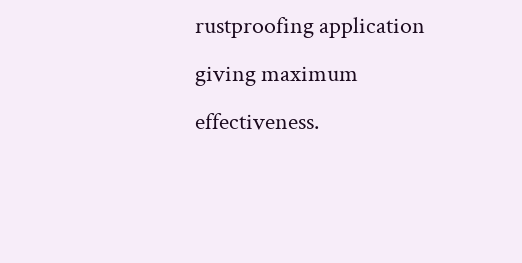rustproofing application giving maximum effectiveness.